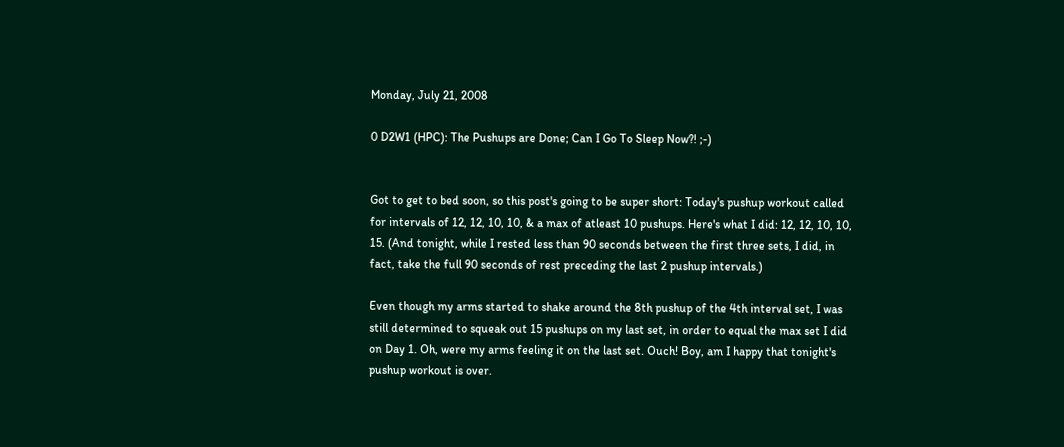Monday, July 21, 2008

0 D2W1 (HPC): The Pushups are Done; Can I Go To Sleep Now?! ;-)


Got to get to bed soon, so this post's going to be super short: Today's pushup workout called for intervals of 12, 12, 10, 10, & a max of atleast 10 pushups. Here's what I did: 12, 12, 10, 10, 15. (And tonight, while I rested less than 90 seconds between the first three sets, I did, in fact, take the full 90 seconds of rest preceding the last 2 pushup intervals.)

Even though my arms started to shake around the 8th pushup of the 4th interval set, I was still determined to squeak out 15 pushups on my last set, in order to equal the max set I did on Day 1. Oh, were my arms feeling it on the last set. Ouch! Boy, am I happy that tonight's pushup workout is over.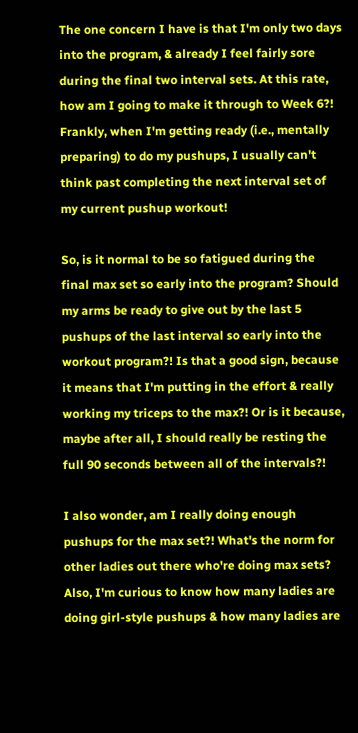The one concern I have is that I'm only two days into the program, & already I feel fairly sore during the final two interval sets. At this rate, how am I going to make it through to Week 6?! Frankly, when I'm getting ready (i.e., mentally preparing) to do my pushups, I usually can't think past completing the next interval set of my current pushup workout!

So, is it normal to be so fatigued during the final max set so early into the program? Should my arms be ready to give out by the last 5 pushups of the last interval so early into the workout program?! Is that a good sign, because it means that I'm putting in the effort & really working my triceps to the max?! Or is it because, maybe after all, I should really be resting the full 90 seconds between all of the intervals?!

I also wonder, am I really doing enough pushups for the max set?! What's the norm for other ladies out there who're doing max sets? Also, I'm curious to know how many ladies are doing girl-style pushups & how many ladies are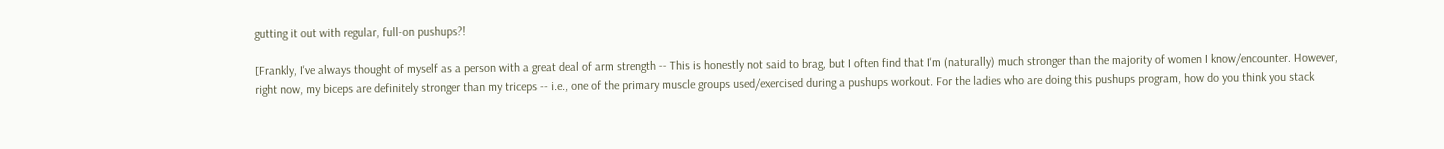gutting it out with regular, full-on pushups?!

[Frankly, I've always thought of myself as a person with a great deal of arm strength -- This is honestly not said to brag, but I often find that I'm (naturally) much stronger than the majority of women I know/encounter. However, right now, my biceps are definitely stronger than my triceps -- i.e., one of the primary muscle groups used/exercised during a pushups workout. For the ladies who are doing this pushups program, how do you think you stack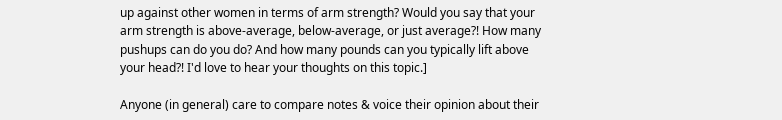up against other women in terms of arm strength? Would you say that your arm strength is above-average, below-average, or just average?! How many pushups can do you do? And how many pounds can you typically lift above your head?! I'd love to hear your thoughts on this topic.]

Anyone (in general) care to compare notes & voice their opinion about their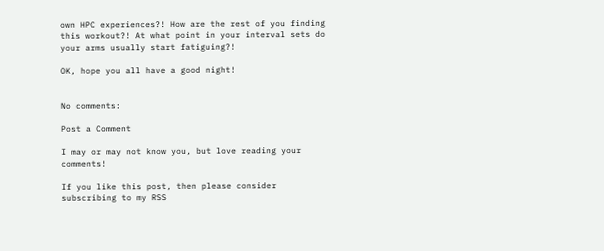own HPC experiences?! How are the rest of you finding this workout?! At what point in your interval sets do your arms usually start fatiguing?!

OK, hope you all have a good night!


No comments:

Post a Comment

I may or may not know you, but love reading your comments!

If you like this post, then please consider subscribing to my RSS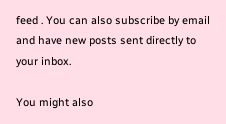feed . You can also subscribe by email and have new posts sent directly to your inbox.

You might also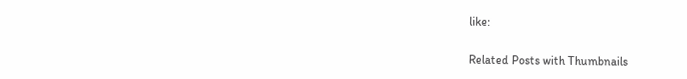like:

Related Posts with Thumbnails